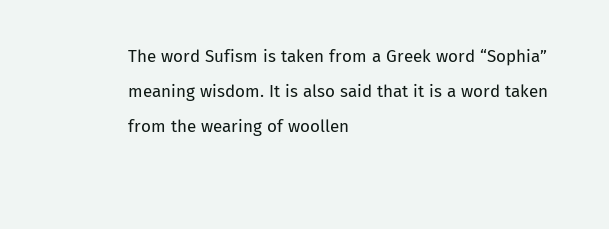The word Sufism is taken from a Greek word “Sophia” meaning wisdom. It is also said that it is a word taken from the wearing of woollen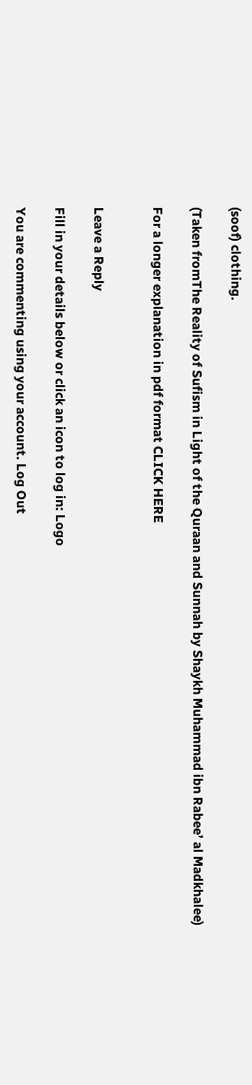(soof) clothing.

(Taken fromThe Reality of Sufism in Light of the Quraan and Sunnah by Shaykh Muhammad ibn Rabee’ al Madkhalee)

For a longer explanation in pdf format CLICK HERE


Leave a Reply

Fill in your details below or click an icon to log in: Logo

You are commenting using your account. Log Out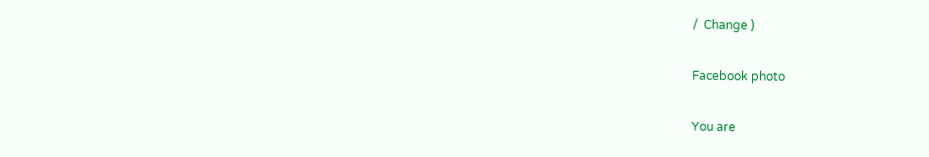/  Change )

Facebook photo

You are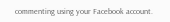commenting using your Facebook account.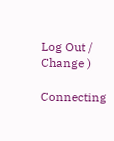Log Out /  Change )

Connecting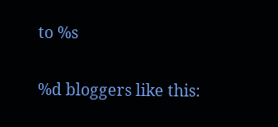to %s

%d bloggers like this: